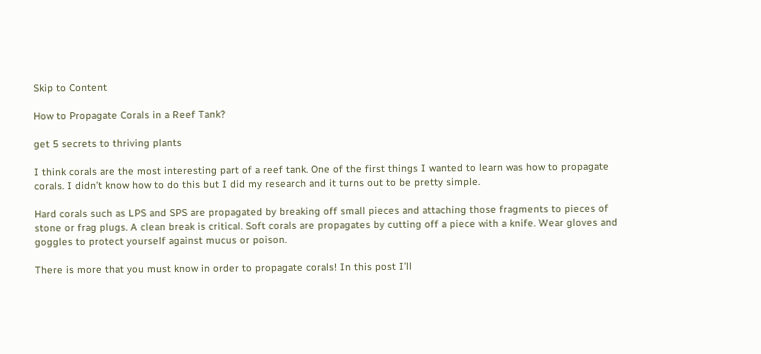Skip to Content

How to Propagate Corals in a Reef Tank?

get 5 secrets to thriving plants

I think corals are the most interesting part of a reef tank. One of the first things I wanted to learn was how to propagate corals. I didn’t know how to do this but I did my research and it turns out to be pretty simple.

Hard corals such as LPS and SPS are propagated by breaking off small pieces and attaching those fragments to pieces of stone or frag plugs. A clean break is critical. Soft corals are propagates by cutting off a piece with a knife. Wear gloves and goggles to protect yourself against mucus or poison.

There is more that you must know in order to propagate corals! In this post I’ll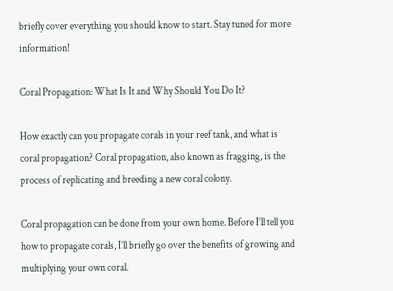briefly cover everything you should know to start. Stay tuned for more information!

Coral Propagation: What Is It and Why Should You Do It?

How exactly can you propagate corals in your reef tank, and what is coral propagation? Coral propagation, also known as fragging, is the process of replicating and breeding a new coral colony.

Coral propagation can be done from your own home. Before I’ll tell you how to propagate corals, I’ll briefly go over the benefits of growing and multiplying your own coral.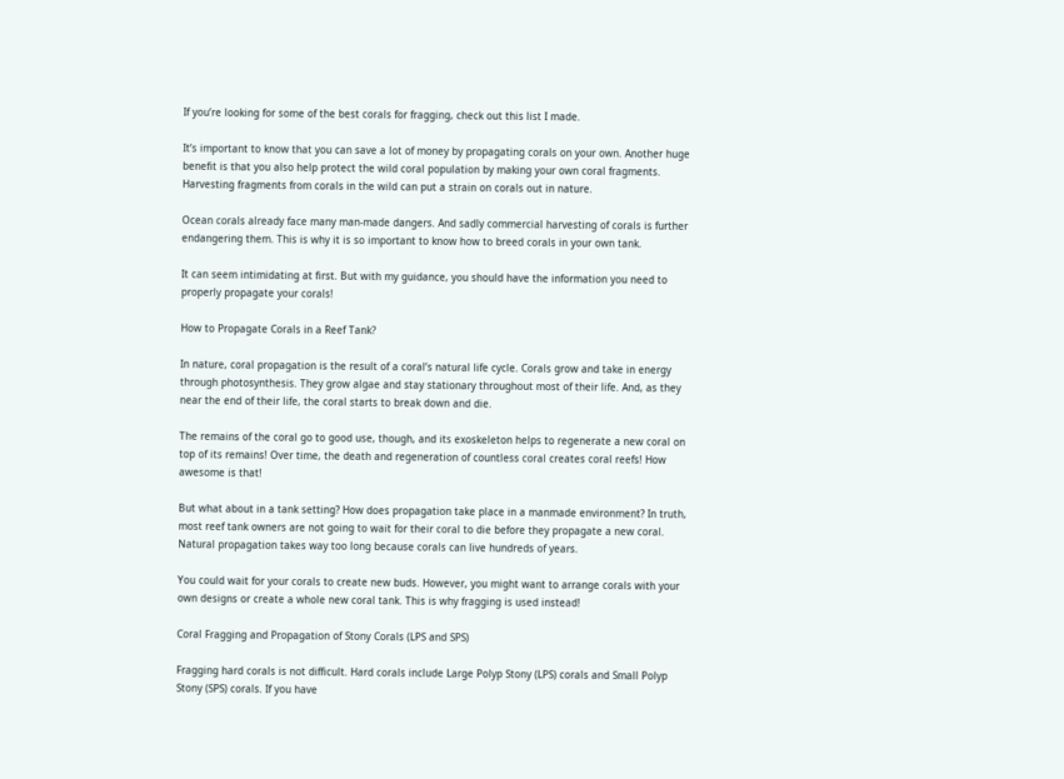If you’re looking for some of the best corals for fragging, check out this list I made.

It’s important to know that you can save a lot of money by propagating corals on your own. Another huge benefit is that you also help protect the wild coral population by making your own coral fragments. Harvesting fragments from corals in the wild can put a strain on corals out in nature.

Ocean corals already face many man-made dangers. And sadly commercial harvesting of corals is further endangering them. This is why it is so important to know how to breed corals in your own tank.

It can seem intimidating at first. But with my guidance, you should have the information you need to properly propagate your corals!

How to Propagate Corals in a Reef Tank?

In nature, coral propagation is the result of a coral’s natural life cycle. Corals grow and take in energy through photosynthesis. They grow algae and stay stationary throughout most of their life. And, as they near the end of their life, the coral starts to break down and die.

The remains of the coral go to good use, though, and its exoskeleton helps to regenerate a new coral on top of its remains! Over time, the death and regeneration of countless coral creates coral reefs! How awesome is that!

But what about in a tank setting? How does propagation take place in a manmade environment? In truth, most reef tank owners are not going to wait for their coral to die before they propagate a new coral. Natural propagation takes way too long because corals can live hundreds of years.

You could wait for your corals to create new buds. However, you might want to arrange corals with your own designs or create a whole new coral tank. This is why fragging is used instead!

Coral Fragging and Propagation of Stony Corals (LPS and SPS)

Fragging hard corals is not difficult. Hard corals include Large Polyp Stony (LPS) corals and Small Polyp Stony (SPS) corals. If you have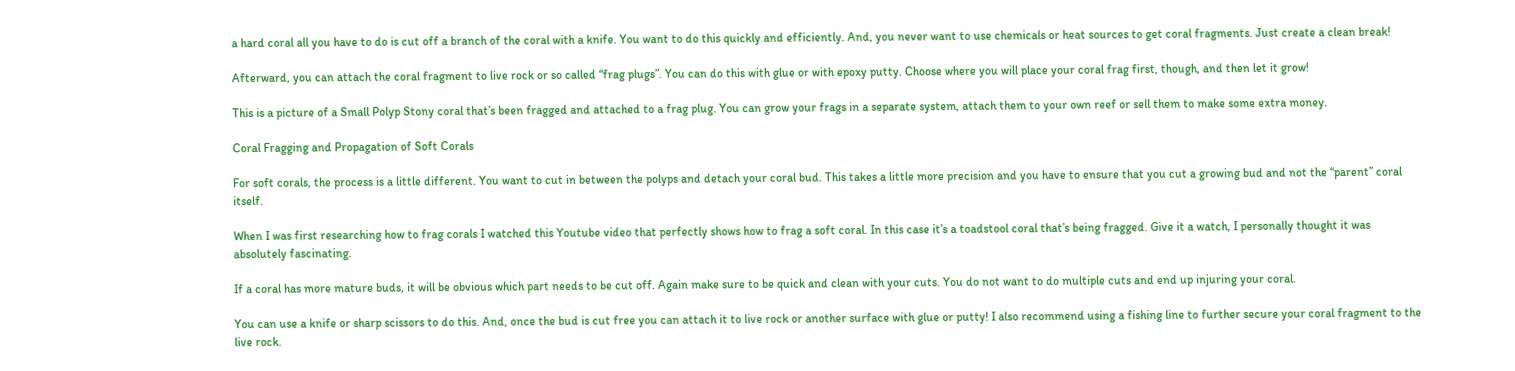a hard coral all you have to do is cut off a branch of the coral with a knife. You want to do this quickly and efficiently. And, you never want to use chemicals or heat sources to get coral fragments. Just create a clean break!

Afterward, you can attach the coral fragment to live rock or so called “frag plugs”. You can do this with glue or with epoxy putty. Choose where you will place your coral frag first, though, and then let it grow!

This is a picture of a Small Polyp Stony coral that’s been fragged and attached to a frag plug. You can grow your frags in a separate system, attach them to your own reef or sell them to make some extra money.

Coral Fragging and Propagation of Soft Corals

For soft corals, the process is a little different. You want to cut in between the polyps and detach your coral bud. This takes a little more precision and you have to ensure that you cut a growing bud and not the “parent” coral itself.

When I was first researching how to frag corals I watched this Youtube video that perfectly shows how to frag a soft coral. In this case it’s a toadstool coral that’s being fragged. Give it a watch, I personally thought it was absolutely fascinating.

If a coral has more mature buds, it will be obvious which part needs to be cut off. Again make sure to be quick and clean with your cuts. You do not want to do multiple cuts and end up injuring your coral.

You can use a knife or sharp scissors to do this. And, once the bud is cut free you can attach it to live rock or another surface with glue or putty! I also recommend using a fishing line to further secure your coral fragment to the live rock.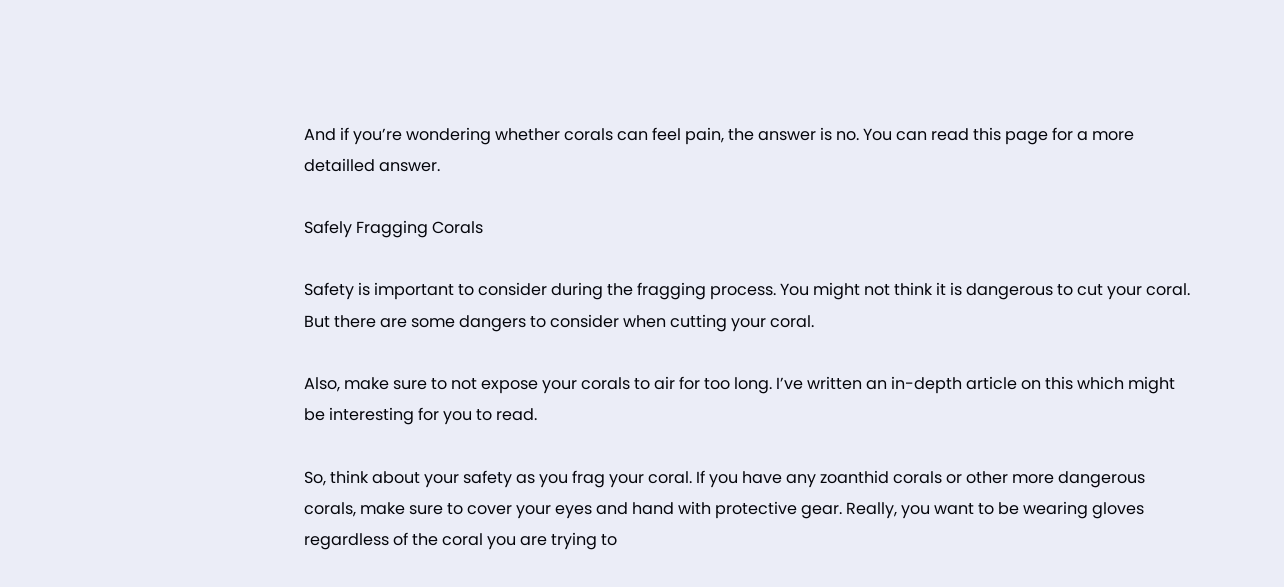And if you’re wondering whether corals can feel pain, the answer is no. You can read this page for a more detailled answer.

Safely Fragging Corals

Safety is important to consider during the fragging process. You might not think it is dangerous to cut your coral. But there are some dangers to consider when cutting your coral.

Also, make sure to not expose your corals to air for too long. I’ve written an in-depth article on this which might be interesting for you to read.

So, think about your safety as you frag your coral. If you have any zoanthid corals or other more dangerous corals, make sure to cover your eyes and hand with protective gear. Really, you want to be wearing gloves regardless of the coral you are trying to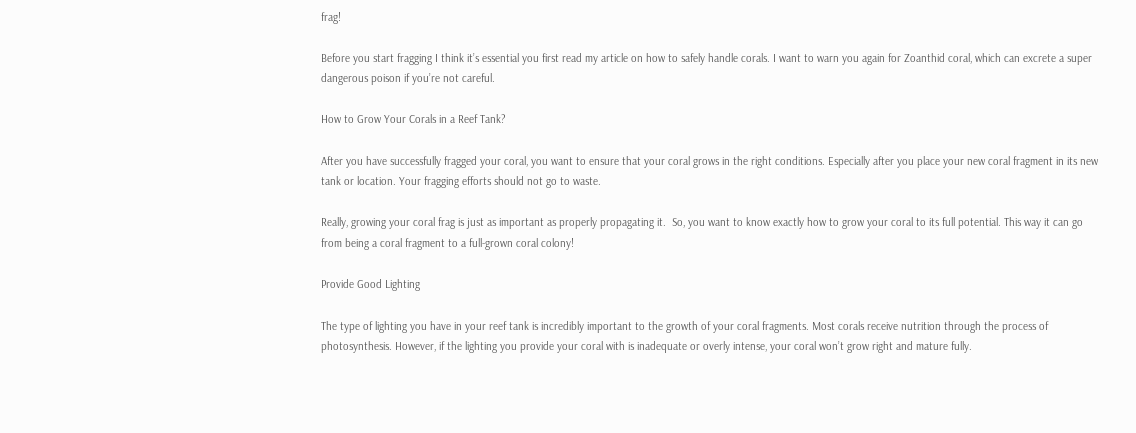frag!

Before you start fragging I think it’s essential you first read my article on how to safely handle corals. I want to warn you again for Zoanthid coral, which can excrete a super dangerous poison if you’re not careful.

How to Grow Your Corals in a Reef Tank?

After you have successfully fragged your coral, you want to ensure that your coral grows in the right conditions. Especially after you place your new coral fragment in its new tank or location. Your fragging efforts should not go to waste.

Really, growing your coral frag is just as important as properly propagating it.  So, you want to know exactly how to grow your coral to its full potential. This way it can go from being a coral fragment to a full-grown coral colony!

Provide Good Lighting

The type of lighting you have in your reef tank is incredibly important to the growth of your coral fragments. Most corals receive nutrition through the process of photosynthesis. However, if the lighting you provide your coral with is inadequate or overly intense, your coral won’t grow right and mature fully.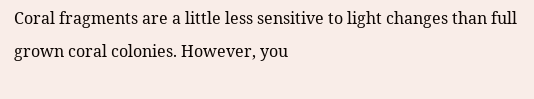Coral fragments are a little less sensitive to light changes than full grown coral colonies. However, you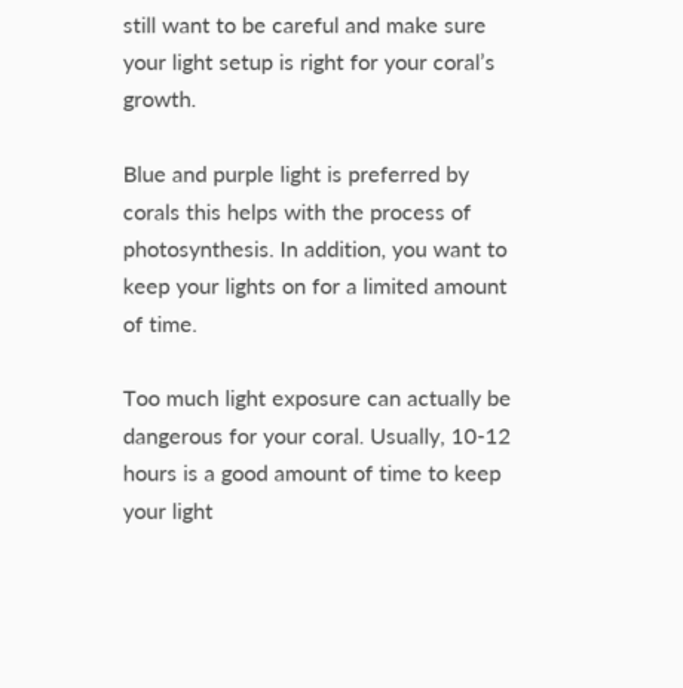still want to be careful and make sure your light setup is right for your coral’s growth.

Blue and purple light is preferred by corals this helps with the process of photosynthesis. In addition, you want to keep your lights on for a limited amount of time.

Too much light exposure can actually be dangerous for your coral. Usually, 10-12 hours is a good amount of time to keep your light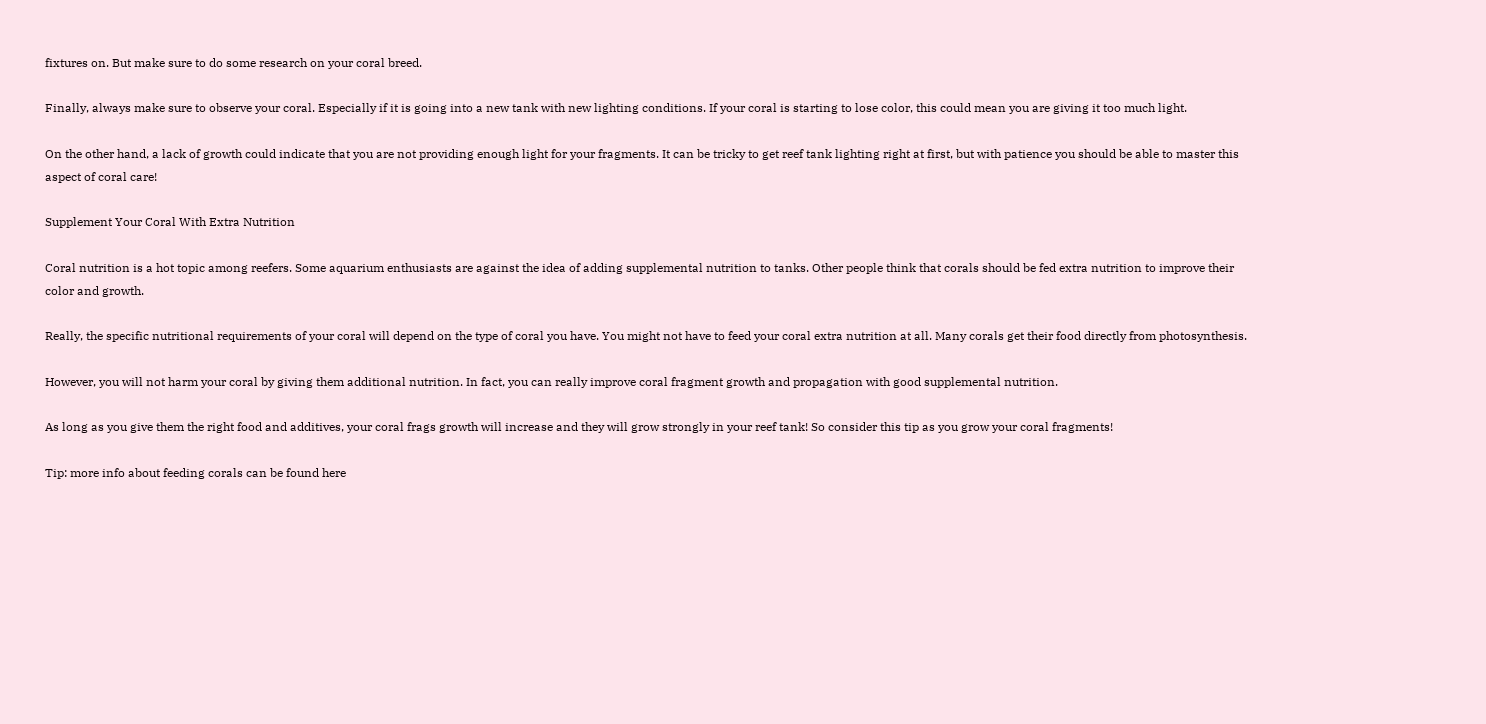fixtures on. But make sure to do some research on your coral breed.

Finally, always make sure to observe your coral. Especially if it is going into a new tank with new lighting conditions. If your coral is starting to lose color, this could mean you are giving it too much light.

On the other hand, a lack of growth could indicate that you are not providing enough light for your fragments. It can be tricky to get reef tank lighting right at first, but with patience you should be able to master this aspect of coral care!

Supplement Your Coral With Extra Nutrition

Coral nutrition is a hot topic among reefers. Some aquarium enthusiasts are against the idea of adding supplemental nutrition to tanks. Other people think that corals should be fed extra nutrition to improve their color and growth.

Really, the specific nutritional requirements of your coral will depend on the type of coral you have. You might not have to feed your coral extra nutrition at all. Many corals get their food directly from photosynthesis.

However, you will not harm your coral by giving them additional nutrition. In fact, you can really improve coral fragment growth and propagation with good supplemental nutrition.

As long as you give them the right food and additives, your coral frags growth will increase and they will grow strongly in your reef tank! So consider this tip as you grow your coral fragments!

Tip: more info about feeding corals can be found here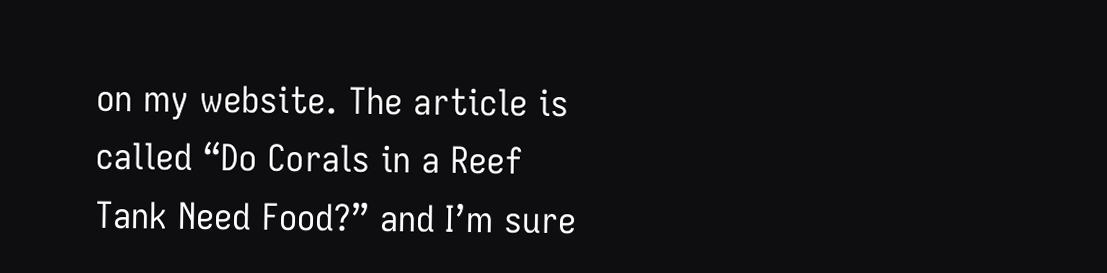on my website. The article is called “Do Corals in a Reef Tank Need Food?” and I’m sure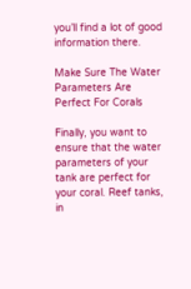you’ll find a lot of good information there.

Make Sure The Water Parameters Are Perfect For Corals

Finally, you want to ensure that the water parameters of your tank are perfect for your coral. Reef tanks, in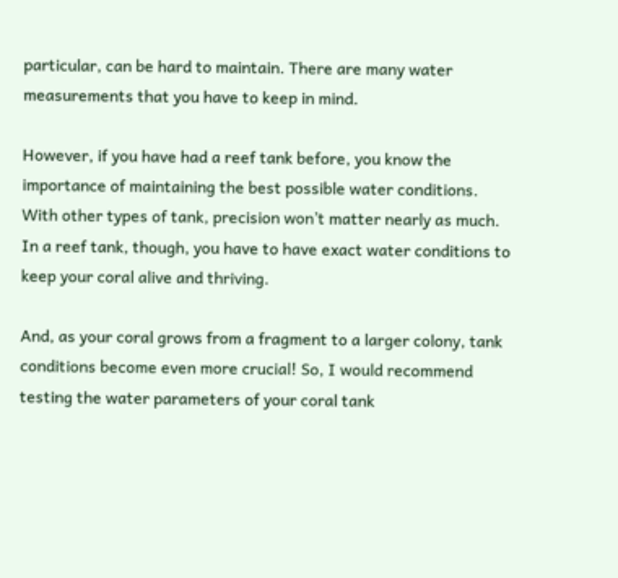particular, can be hard to maintain. There are many water measurements that you have to keep in mind.

However, if you have had a reef tank before, you know the importance of maintaining the best possible water conditions. With other types of tank, precision won’t matter nearly as much. In a reef tank, though, you have to have exact water conditions to keep your coral alive and thriving.

And, as your coral grows from a fragment to a larger colony, tank conditions become even more crucial! So, I would recommend testing the water parameters of your coral tank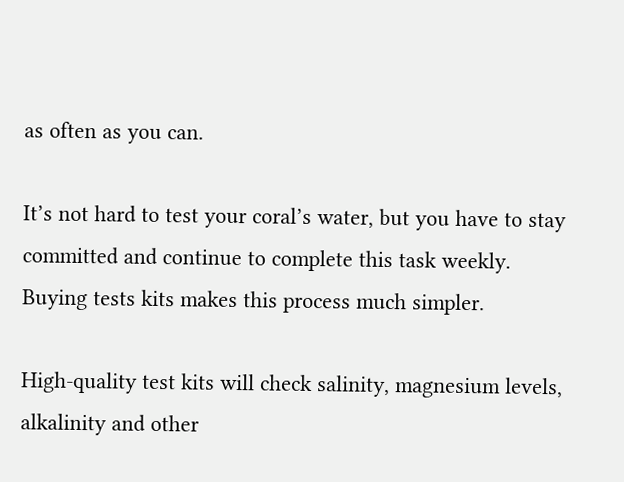as often as you can.

It’s not hard to test your coral’s water, but you have to stay committed and continue to complete this task weekly. Buying tests kits makes this process much simpler.

High-quality test kits will check salinity, magnesium levels, alkalinity and other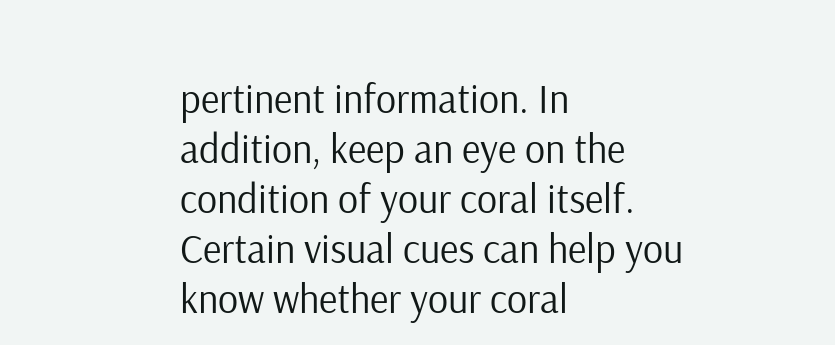pertinent information. In addition, keep an eye on the condition of your coral itself. Certain visual cues can help you know whether your coral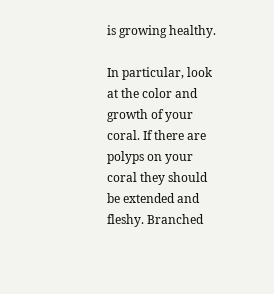is growing healthy.

In particular, look at the color and growth of your coral. If there are polyps on your coral they should be extended and fleshy. Branched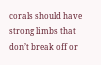corals should have strong limbs that don’t break off or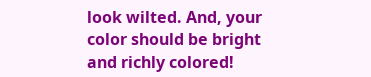look wilted. And, your color should be bright and richly colored!